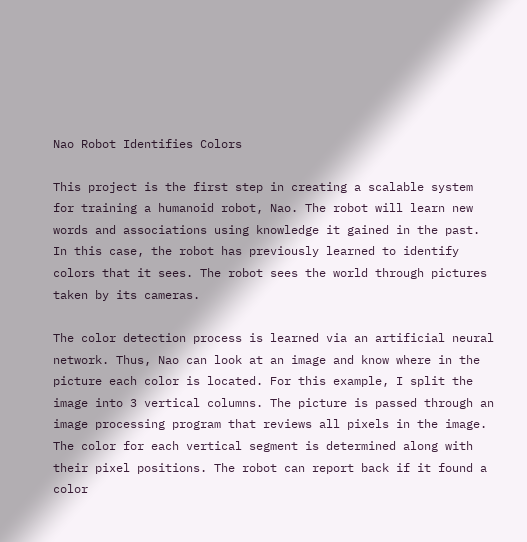Nao Robot Identifies Colors

This project is the first step in creating a scalable system for training a humanoid robot, Nao. The robot will learn new words and associations using knowledge it gained in the past. In this case, the robot has previously learned to identify colors that it sees. The robot sees the world through pictures taken by its cameras.

The color detection process is learned via an artificial neural network. Thus, Nao can look at an image and know where in the picture each color is located. For this example, I split the image into 3 vertical columns. The picture is passed through an image processing program that reviews all pixels in the image. The color for each vertical segment is determined along with their pixel positions. The robot can report back if it found a color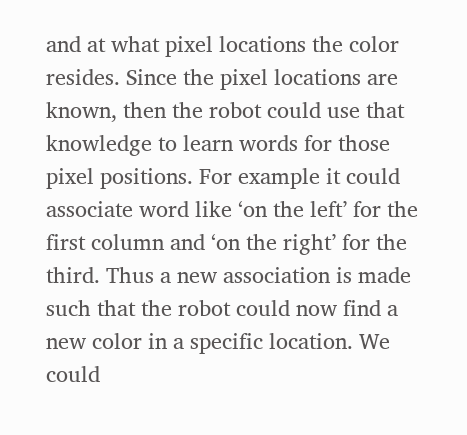and at what pixel locations the color resides. Since the pixel locations are known, then the robot could use that knowledge to learn words for those pixel positions. For example it could associate word like ‘on the left’ for the first column and ‘on the right’ for the third. Thus a new association is made such that the robot could now find a new color in a specific location. We could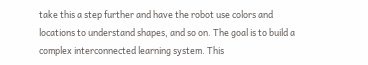take this a step further and have the robot use colors and locations to understand shapes, and so on. The goal is to build a complex interconnected learning system. This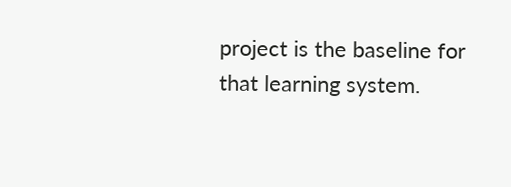project is the baseline for that learning system.